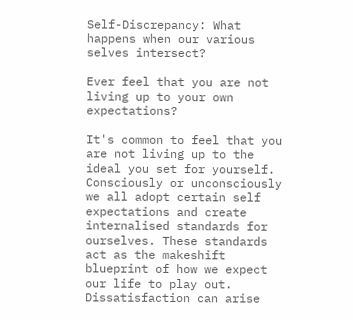Self-Discrepancy: What happens when our various selves intersect?

Ever feel that you are not living up to your own expectations?

It's common to feel that you are not living up to the ideal you set for yourself. Consciously or unconsciously we all adopt certain self expectations and create internalised standards for ourselves. These standards act as the makeshift blueprint of how we expect our life to play out. Dissatisfaction can arise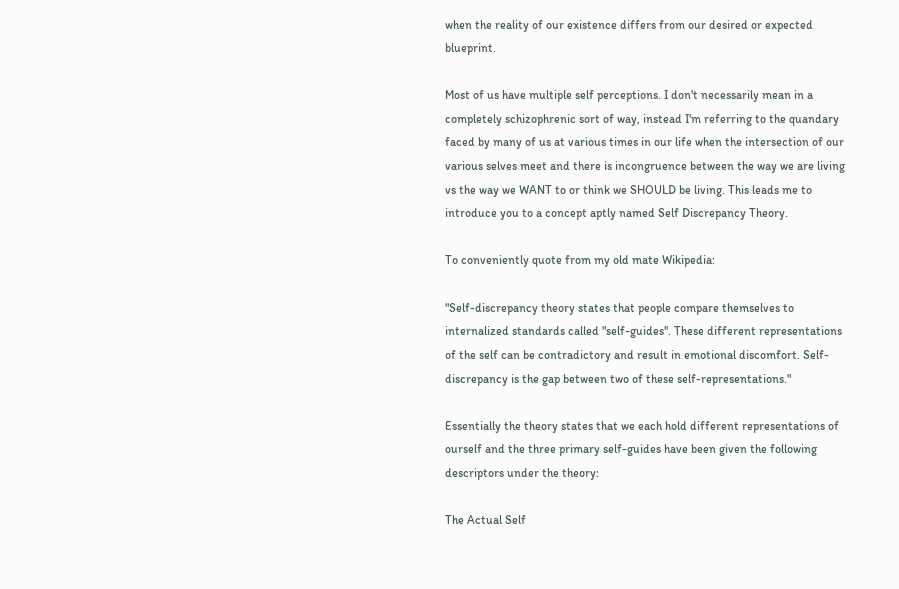when the reality of our existence differs from our desired or expected blueprint.

Most of us have multiple self perceptions. I don't necessarily mean in a completely schizophrenic sort of way, instead I'm referring to the quandary faced by many of us at various times in our life when the intersection of our various selves meet and there is incongruence between the way we are living vs the way we WANT to or think we SHOULD be living. This leads me to introduce you to a concept aptly named Self Discrepancy Theory.

To conveniently quote from my old mate Wikipedia:

"Self-discrepancy theory states that people compare themselves to internalized standards called "self-guides". These different representations of the self can be contradictory and result in emotional discomfort. Self-discrepancy is the gap between two of these self-representations."

Essentially the theory states that we each hold different representations of ourself and the three primary self-guides have been given the following descriptors under the theory:

The Actual Self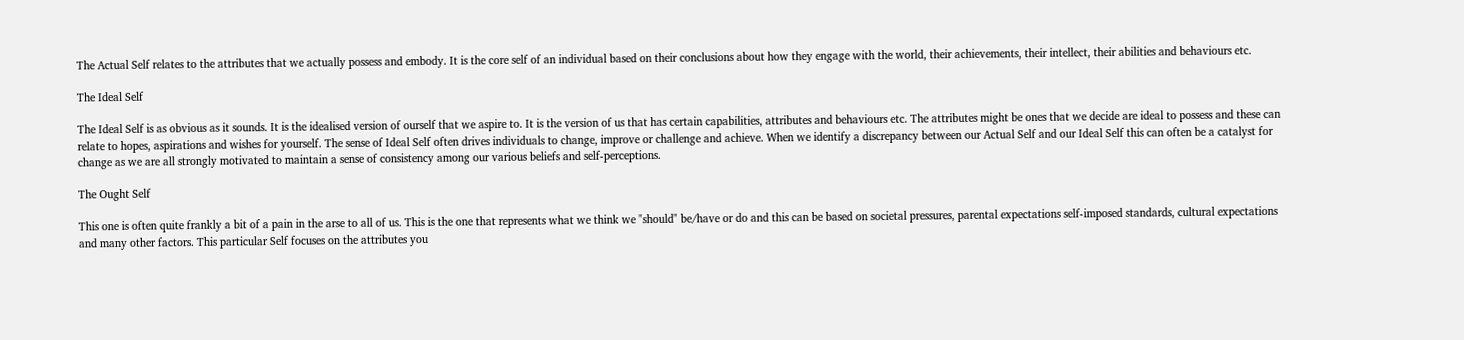The Actual Self relates to the attributes that we actually possess and embody. It is the core self of an individual based on their conclusions about how they engage with the world, their achievements, their intellect, their abilities and behaviours etc.

The Ideal Self

The Ideal Self is as obvious as it sounds. It is the idealised version of ourself that we aspire to. It is the version of us that has certain capabilities, attributes and behaviours etc. The attributes might be ones that we decide are ideal to possess and these can relate to hopes, aspirations and wishes for yourself. The sense of Ideal Self often drives individuals to change, improve or challenge and achieve. When we identify a discrepancy between our Actual Self and our Ideal Self this can often be a catalyst for change as we are all strongly motivated to maintain a sense of consistency among our various beliefs and self-perceptions.

The Ought Self

This one is often quite frankly a bit of a pain in the arse to all of us. This is the one that represents what we think we "should" be/have or do and this can be based on societal pressures, parental expectations self-imposed standards, cultural expectations and many other factors. This particular Self focuses on the attributes you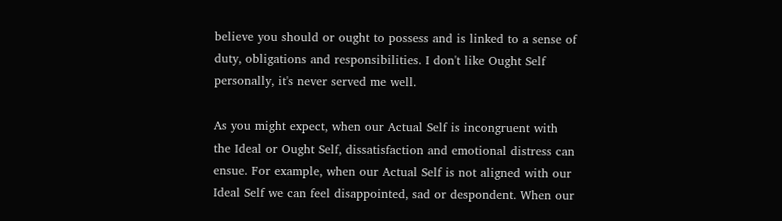believe you should or ought to possess and is linked to a sense of duty, obligations and responsibilities. I don't like Ought Self personally, it's never served me well.

As you might expect, when our Actual Self is incongruent with the Ideal or Ought Self, dissatisfaction and emotional distress can ensue. For example, when our Actual Self is not aligned with our Ideal Self we can feel disappointed, sad or despondent. When our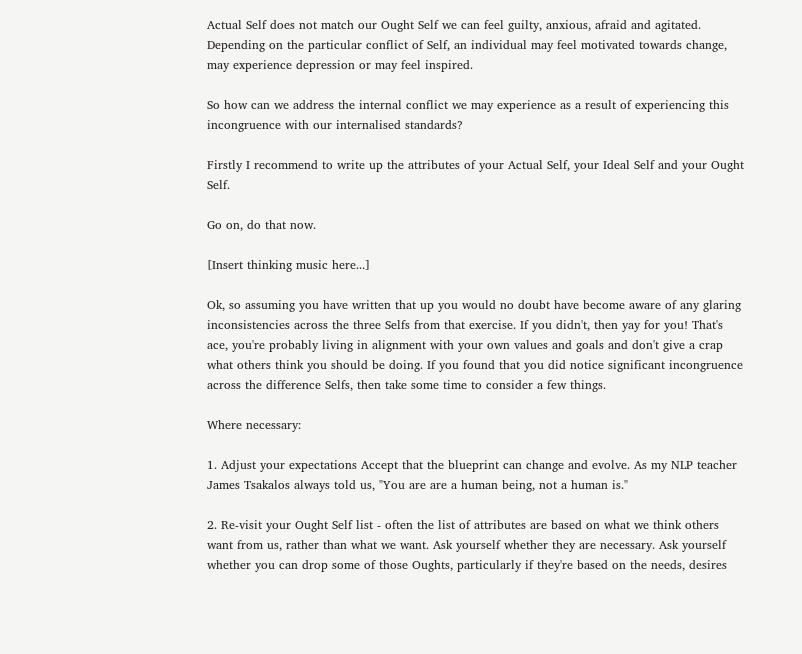Actual Self does not match our Ought Self we can feel guilty, anxious, afraid and agitated. Depending on the particular conflict of Self, an individual may feel motivated towards change, may experience depression or may feel inspired.

So how can we address the internal conflict we may experience as a result of experiencing this incongruence with our internalised standards?

Firstly I recommend to write up the attributes of your Actual Self, your Ideal Self and your Ought Self.

Go on, do that now.

[Insert thinking music here...]

Ok, so assuming you have written that up you would no doubt have become aware of any glaring inconsistencies across the three Selfs from that exercise. If you didn't, then yay for you! That's ace, you're probably living in alignment with your own values and goals and don't give a crap what others think you should be doing. If you found that you did notice significant incongruence across the difference Selfs, then take some time to consider a few things.

Where necessary:

1. Adjust your expectations Accept that the blueprint can change and evolve. As my NLP teacher James Tsakalos always told us, "You are are a human being, not a human is."

2. Re-visit your Ought Self list - often the list of attributes are based on what we think others want from us, rather than what we want. Ask yourself whether they are necessary. Ask yourself whether you can drop some of those Oughts, particularly if they're based on the needs, desires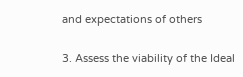and expectations of others

3. Assess the viability of the Ideal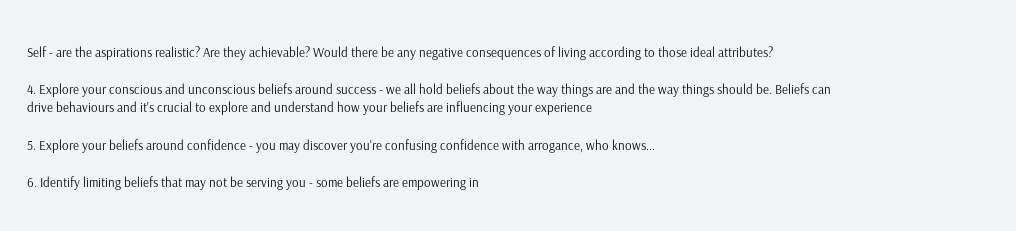Self - are the aspirations realistic? Are they achievable? Would there be any negative consequences of living according to those ideal attributes?

4. Explore your conscious and unconscious beliefs around success - we all hold beliefs about the way things are and the way things should be. Beliefs can drive behaviours and it's crucial to explore and understand how your beliefs are influencing your experience

5. Explore your beliefs around confidence - you may discover you're confusing confidence with arrogance, who knows...

6. Identify limiting beliefs that may not be serving you - some beliefs are empowering in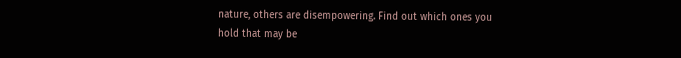nature, others are disempowering. Find out which ones you hold that may be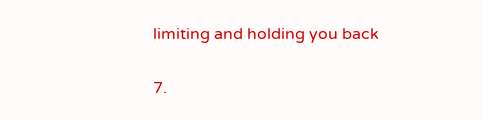limiting and holding you back

7.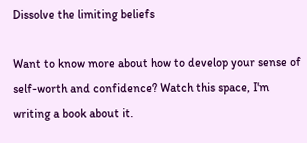Dissolve the limiting beliefs

Want to know more about how to develop your sense of self-worth and confidence? Watch this space, I'm writing a book about it.